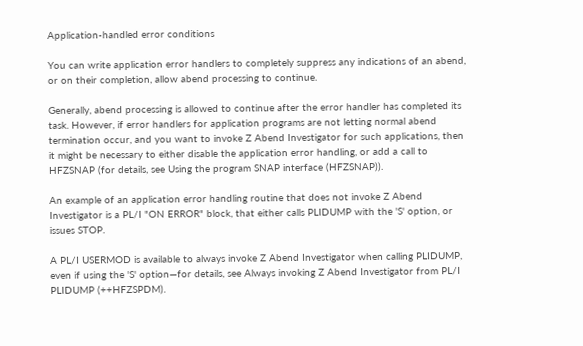Application-handled error conditions

You can write application error handlers to completely suppress any indications of an abend, or on their completion, allow abend processing to continue.

Generally, abend processing is allowed to continue after the error handler has completed its task. However, if error handlers for application programs are not letting normal abend termination occur, and you want to invoke Z Abend Investigator for such applications, then it might be necessary to either disable the application error handling, or add a call to HFZSNAP (for details, see Using the program SNAP interface (HFZSNAP)).

An example of an application error handling routine that does not invoke Z Abend Investigator is a PL/I "ON ERROR" block, that either calls PLIDUMP with the 'S' option, or issues STOP.

A PL/I USERMOD is available to always invoke Z Abend Investigator when calling PLIDUMP, even if using the 'S' option—for details, see Always invoking Z Abend Investigator from PL/I PLIDUMP (++HFZSPDM).